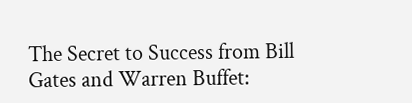The Secret to Success from Bill Gates and Warren Buffet: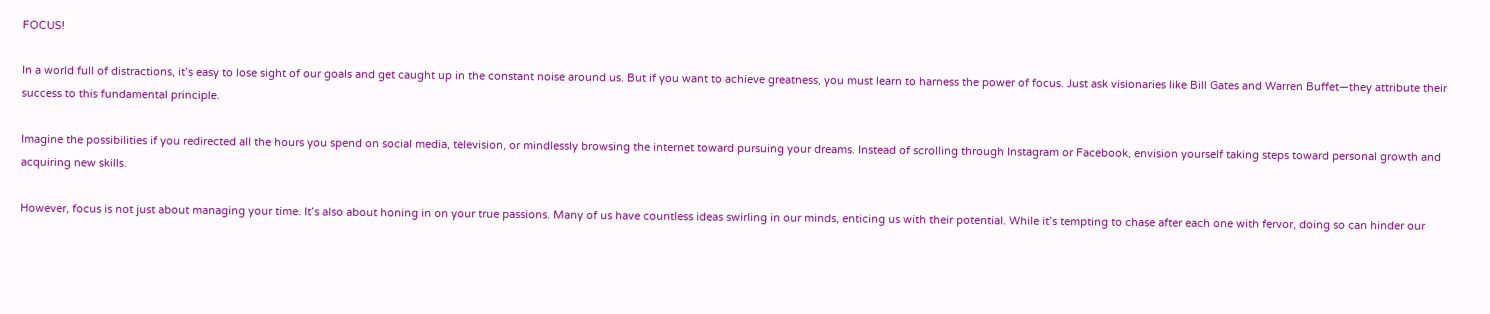FOCUS!

In a world full of distractions, it’s easy to lose sight of our goals and get caught up in the constant noise around us. But if you want to achieve greatness, you must learn to harness the power of focus. Just ask visionaries like Bill Gates and Warren Buffet—they attribute their success to this fundamental principle.

Imagine the possibilities if you redirected all the hours you spend on social media, television, or mindlessly browsing the internet toward pursuing your dreams. Instead of scrolling through Instagram or Facebook, envision yourself taking steps toward personal growth and acquiring new skills.

However, focus is not just about managing your time. It’s also about honing in on your true passions. Many of us have countless ideas swirling in our minds, enticing us with their potential. While it’s tempting to chase after each one with fervor, doing so can hinder our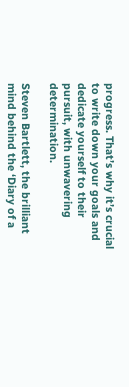progress. That’s why it’s crucial to write down your goals and dedicate yourself to their pursuit, with unwavering determination.

Steven Bartlett, the brilliant mind behind the ‘Diary of a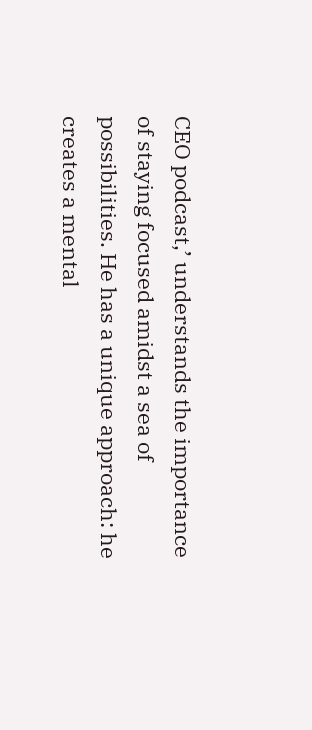CEO podcast,’ understands the importance of staying focused amidst a sea of possibilities. He has a unique approach: he creates a mental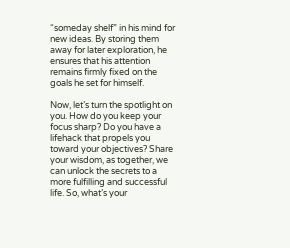“someday shelf” in his mind for new ideas. By storing them away for later exploration, he ensures that his attention remains firmly fixed on the goals he set for himself.

Now, let’s turn the spotlight on you. How do you keep your focus sharp? Do you have a lifehack that propels you toward your objectives? Share your wisdom, as together, we can unlock the secrets to a more fulfilling and successful life. So, what’s your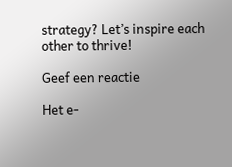strategy? Let’s inspire each other to thrive!

Geef een reactie

Het e-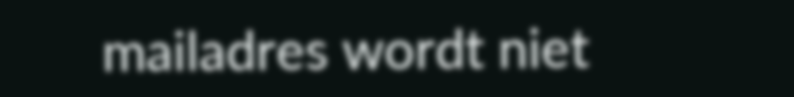mailadres wordt niet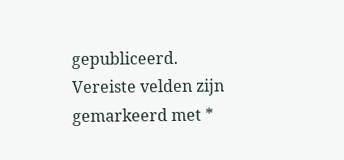gepubliceerd. Vereiste velden zijn gemarkeerd met *